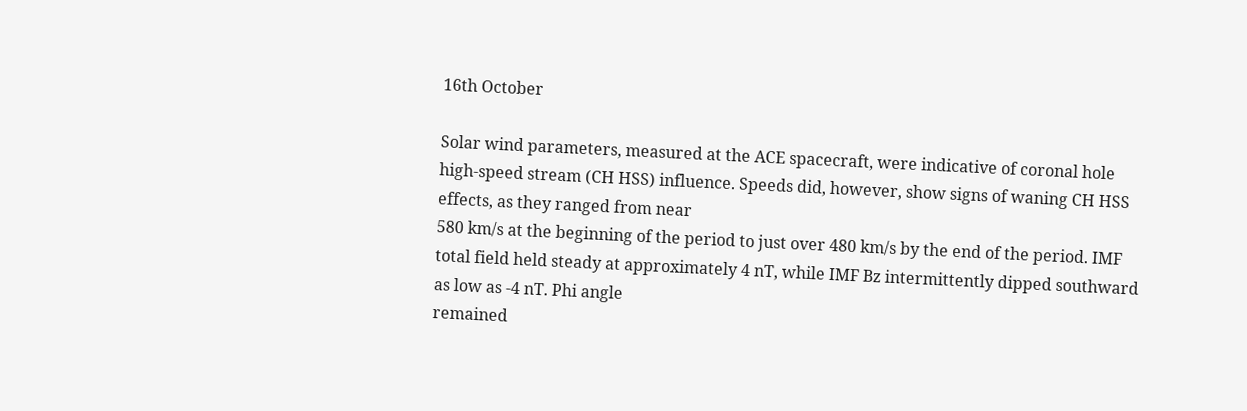16th October

Solar wind parameters, measured at the ACE spacecraft, were indicative of coronal hole high-speed stream (CH HSS) influence. Speeds did, however, show signs of waning CH HSS effects, as they ranged from near
580 km/s at the beginning of the period to just over 480 km/s by the end of the period. IMF total field held steady at approximately 4 nT, while IMF Bz intermittently dipped southward as low as -4 nT. Phi angle
remained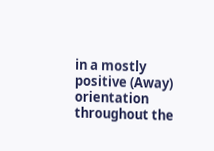in a mostly positive (Away) orientation throughout the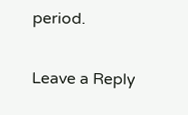period.

Leave a Reply